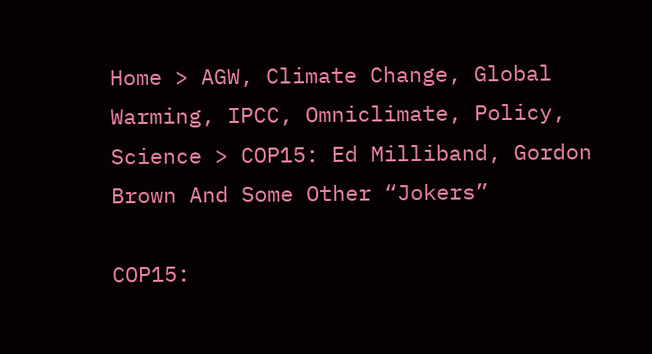Home > AGW, Climate Change, Global Warming, IPCC, Omniclimate, Policy, Science > COP15: Ed Milliband, Gordon Brown And Some Other “Jokers”

COP15: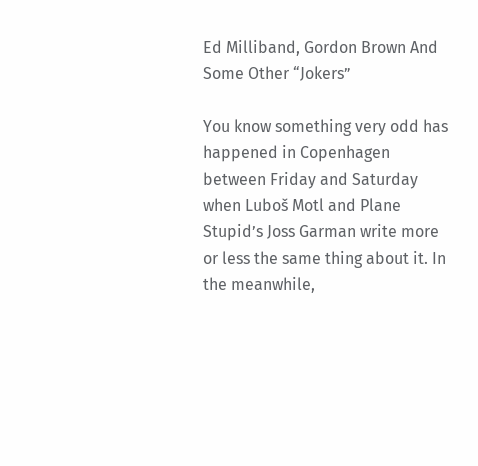Ed Milliband, Gordon Brown And Some Other “Jokers”

You know something very odd has happened in Copenhagen between Friday and Saturday when Luboš Motl and Plane Stupid’s Joss Garman write more or less the same thing about it. In the meanwhile,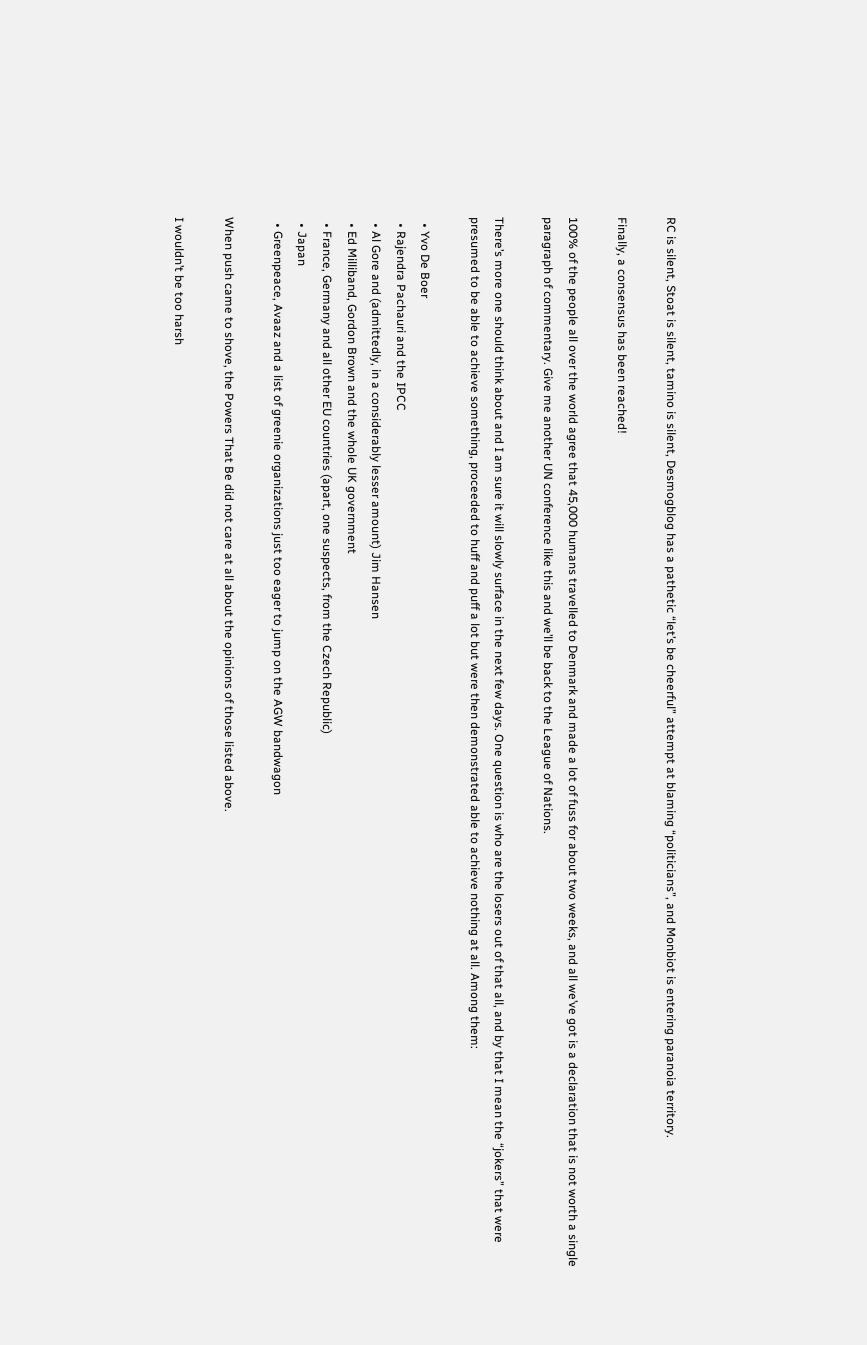RC is silent, Stoat is silent, tamino is silent, Desmogblog has a pathetic “let’s be cheerful” attempt at blaming “politicians”, and Monbiot is entering paranoia territory.

Finally, a consensus has been reached!

100% of the people all over the world agree that 45,000 humans travelled to Denmark and made a lot of fuss for about two weeks, and all we’ve got is a declaration that is not worth a single paragraph of commentary. Give me another UN conference like this and we’ll be back to the League of Nations.

There’s more one should think about and I am sure it will slowly surface in the next few days. One question is who are the losers out of that all, and by that I mean the “jokers” that were presumed to be able to achieve something, proceeded to huff and puff a lot but were then demonstrated able to achieve nothing at all. Among them:

  • Yvo De Boer
  • Rajendra Pachauri and the IPCC
  • Al Gore and (admittedly, in a considerably lesser amount) Jim Hansen
  • Ed Milliband, Gordon Brown and the whole UK government
  • France, Germany and all other EU countries (apart, one suspects, from the Czech Republic)
  • Japan
  • Greenpeace, Avaaz and a list of greenie organizations just too eager to jump on the AGW bandwagon

When push came to shove, the Powers That Be did not care at all about the opinions of those listed above.

I wouldn’t be too harsh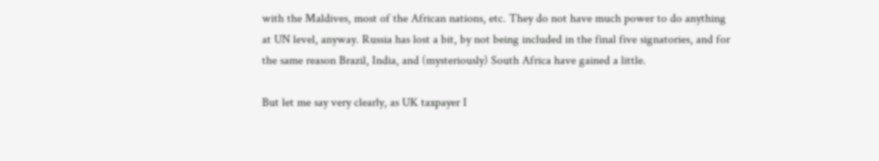with the Maldives, most of the African nations, etc. They do not have much power to do anything at UN level, anyway. Russia has lost a bit, by not being included in the final five signatories, and for the same reason Brazil, India, and (mysteriously) South Africa have gained a little.

But let me say very clearly, as UK taxpayer I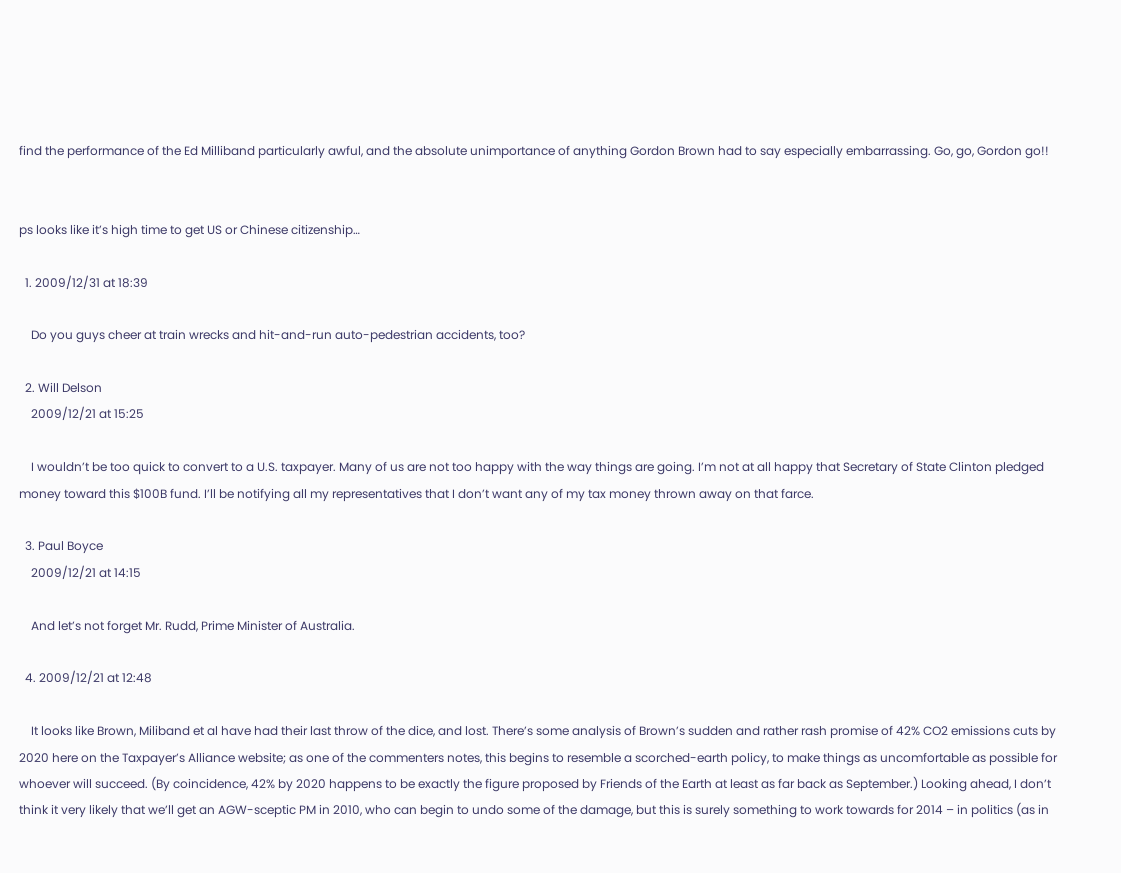find the performance of the Ed Milliband particularly awful, and the absolute unimportance of anything Gordon Brown had to say especially embarrassing. Go, go, Gordon go!!


ps looks like it’s high time to get US or Chinese citizenship…

  1. 2009/12/31 at 18:39

    Do you guys cheer at train wrecks and hit-and-run auto-pedestrian accidents, too?

  2. Will Delson
    2009/12/21 at 15:25

    I wouldn’t be too quick to convert to a U.S. taxpayer. Many of us are not too happy with the way things are going. I’m not at all happy that Secretary of State Clinton pledged money toward this $100B fund. I’ll be notifying all my representatives that I don’t want any of my tax money thrown away on that farce.

  3. Paul Boyce
    2009/12/21 at 14:15

    And let’s not forget Mr. Rudd, Prime Minister of Australia.

  4. 2009/12/21 at 12:48

    It looks like Brown, Miliband et al have had their last throw of the dice, and lost. There’s some analysis of Brown’s sudden and rather rash promise of 42% CO2 emissions cuts by 2020 here on the Taxpayer’s Alliance website; as one of the commenters notes, this begins to resemble a scorched-earth policy, to make things as uncomfortable as possible for whoever will succeed. (By coincidence, 42% by 2020 happens to be exactly the figure proposed by Friends of the Earth at least as far back as September.) Looking ahead, I don’t think it very likely that we’ll get an AGW-sceptic PM in 2010, who can begin to undo some of the damage, but this is surely something to work towards for 2014 – in politics (as in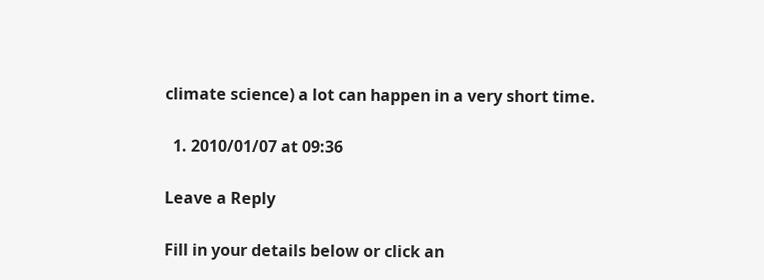climate science) a lot can happen in a very short time.

  1. 2010/01/07 at 09:36

Leave a Reply

Fill in your details below or click an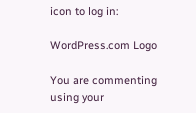icon to log in:

WordPress.com Logo

You are commenting using your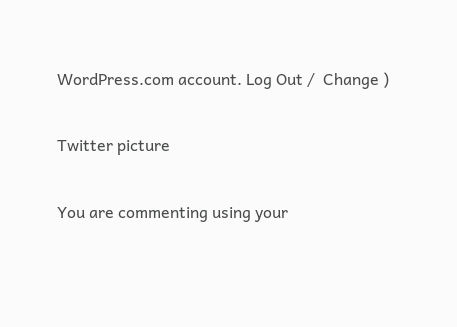WordPress.com account. Log Out /  Change )

Twitter picture

You are commenting using your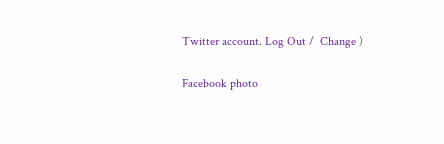Twitter account. Log Out /  Change )

Facebook photo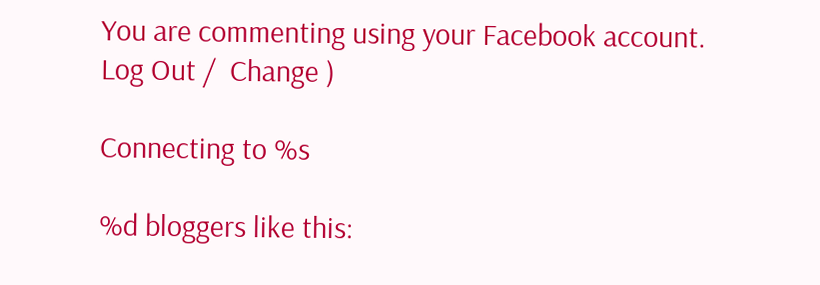You are commenting using your Facebook account. Log Out /  Change )

Connecting to %s

%d bloggers like this: